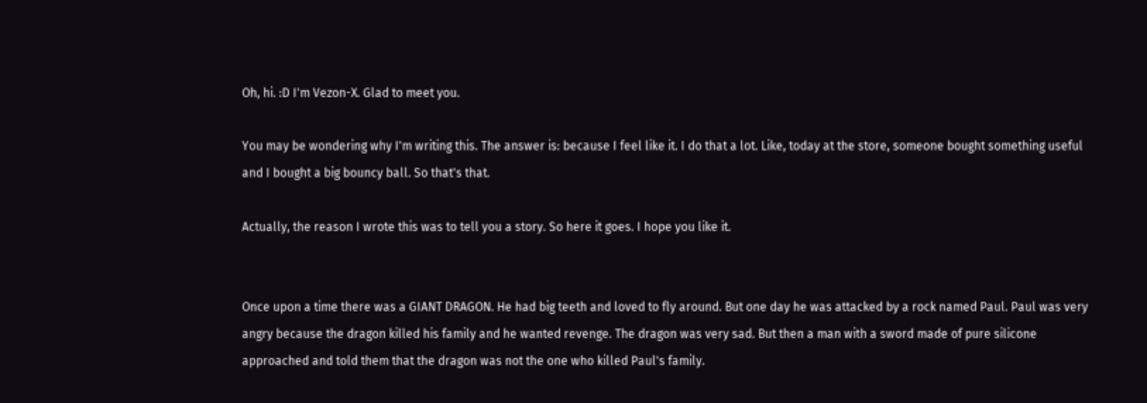Oh, hi. :D I'm Vezon-X. Glad to meet you.

You may be wondering why I'm writing this. The answer is: because I feel like it. I do that a lot. Like, today at the store, someone bought something useful and I bought a big bouncy ball. So that's that.

Actually, the reason I wrote this was to tell you a story. So here it goes. I hope you like it.


Once upon a time there was a GIANT DRAGON. He had big teeth and loved to fly around. But one day he was attacked by a rock named Paul. Paul was very angry because the dragon killed his family and he wanted revenge. The dragon was very sad. But then a man with a sword made of pure silicone approached and told them that the dragon was not the one who killed Paul's family.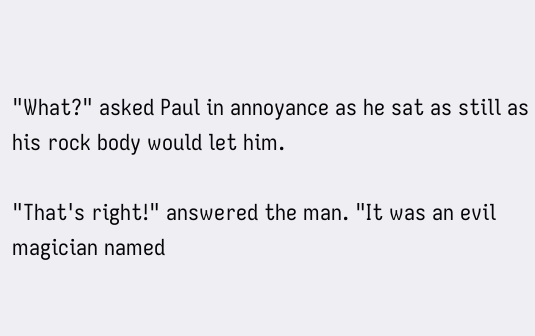"What?" asked Paul in annoyance as he sat as still as his rock body would let him.

"That's right!" answered the man. "It was an evil magician named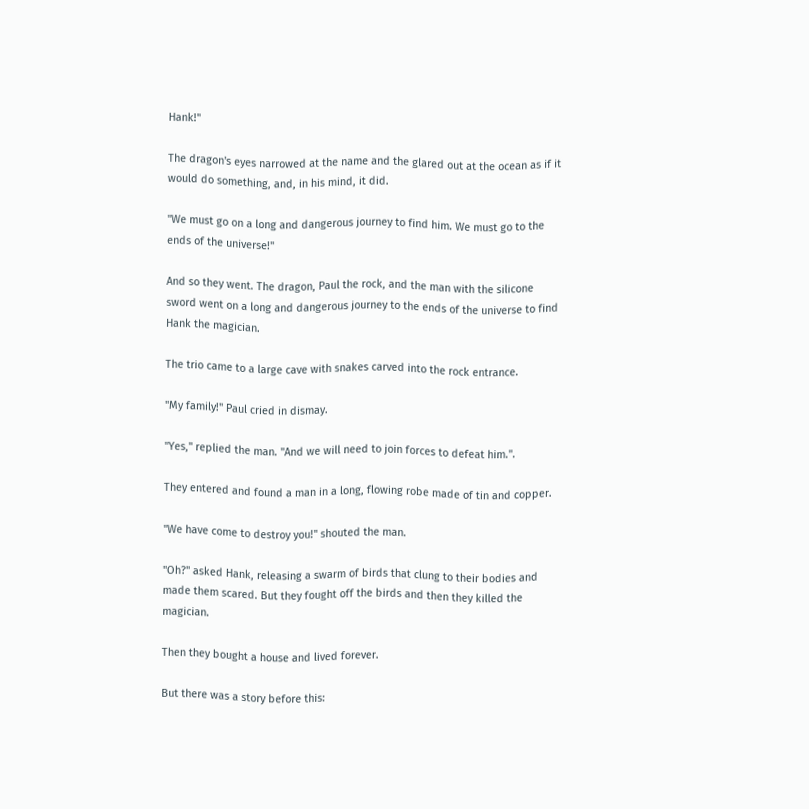Hank!"

The dragon's eyes narrowed at the name and the glared out at the ocean as if it would do something, and, in his mind, it did.

"We must go on a long and dangerous journey to find him. We must go to the ends of the universe!"

And so they went. The dragon, Paul the rock, and the man with the silicone sword went on a long and dangerous journey to the ends of the universe to find Hank the magician.

The trio came to a large cave with snakes carved into the rock entrance.

"My family!" Paul cried in dismay.

"Yes," replied the man. "And we will need to join forces to defeat him.".

They entered and found a man in a long, flowing robe made of tin and copper.

"We have come to destroy you!" shouted the man.

"Oh?" asked Hank, releasing a swarm of birds that clung to their bodies and made them scared. But they fought off the birds and then they killed the magician.

Then they bought a house and lived forever.

But there was a story before this: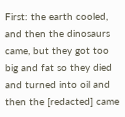First: the earth cooled, and then the dinosaurs came, but they got too big and fat so they died and turned into oil and then the [redacted] came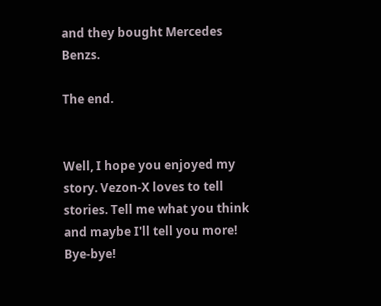and they bought Mercedes Benzs.

The end.


Well, I hope you enjoyed my story. Vezon-X loves to tell stories. Tell me what you think and maybe I'll tell you more! Bye-bye!